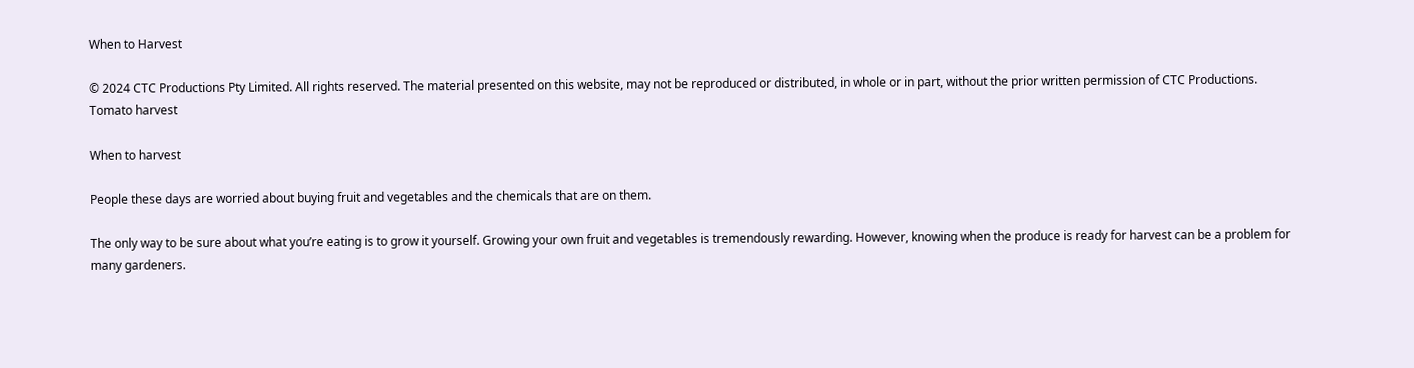When to Harvest

© 2024 CTC Productions Pty Limited. All rights reserved. The material presented on this website, may not be reproduced or distributed, in whole or in part, without the prior written permission of CTC Productions.
Tomato harvest

When to harvest

People these days are worried about buying fruit and vegetables and the chemicals that are on them.

The only way to be sure about what you’re eating is to grow it yourself. Growing your own fruit and vegetables is tremendously rewarding. However, knowing when the produce is ready for harvest can be a problem for many gardeners.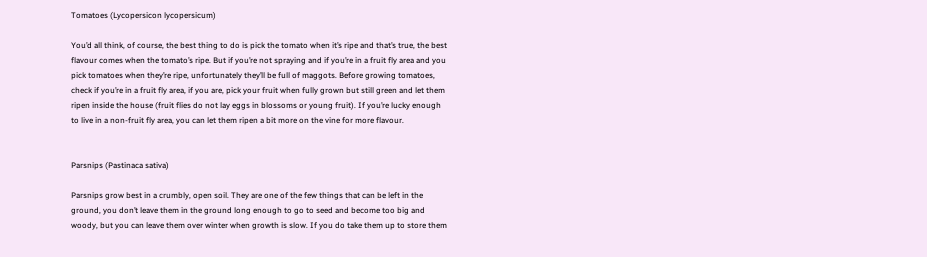Tomatoes (Lycopersicon lycopersicum)

You’d all think, of course, the best thing to do is pick the tomato when it’s ripe and that’s true, the best flavour comes when the tomato’s ripe. But if you’re not spraying and if you’re in a fruit fly area and you pick tomatoes when they’re ripe, unfortunately they’ll be full of maggots. Before growing tomatoes, check if you’re in a fruit fly area, if you are, pick your fruit when fully grown but still green and let them ripen inside the house (fruit flies do not lay eggs in blossoms or young fruit). If you’re lucky enough to live in a non-fruit fly area, you can let them ripen a bit more on the vine for more flavour.


Parsnips (Pastinaca sativa)

Parsnips grow best in a crumbly, open soil. They are one of the few things that can be left in the ground, you don’t leave them in the ground long enough to go to seed and become too big and woody, but you can leave them over winter when growth is slow. If you do take them up to store them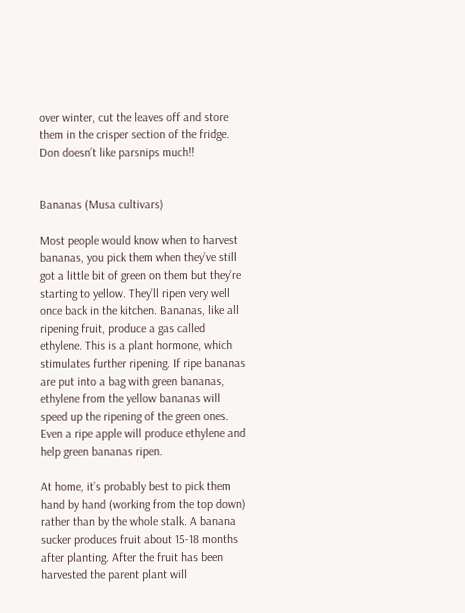over winter, cut the leaves off and store them in the crisper section of the fridge. Don doesn’t like parsnips much!!


Bananas (Musa cultivars)

Most people would know when to harvest bananas, you pick them when they’ve still got a little bit of green on them but they’re starting to yellow. They’ll ripen very well once back in the kitchen. Bananas, like all ripening fruit, produce a gas called ethylene. This is a plant hormone, which stimulates further ripening. If ripe bananas are put into a bag with green bananas, ethylene from the yellow bananas will speed up the ripening of the green ones. Even a ripe apple will produce ethylene and help green bananas ripen.

At home, it’s probably best to pick them hand by hand (working from the top down) rather than by the whole stalk. A banana sucker produces fruit about 15-18 months after planting. After the fruit has been harvested the parent plant will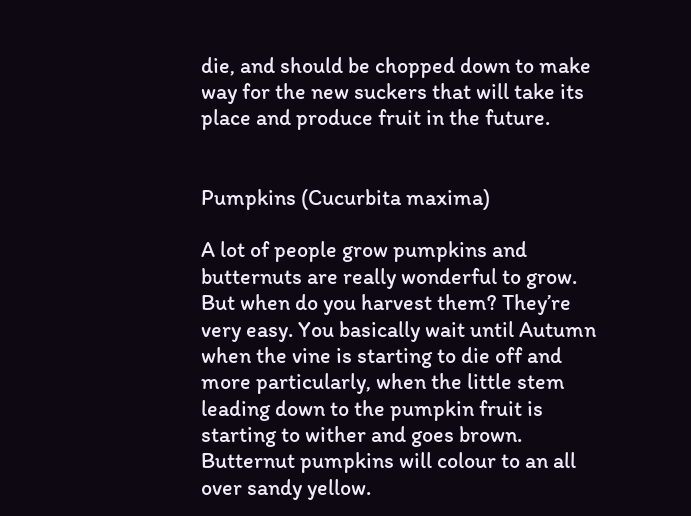die, and should be chopped down to make way for the new suckers that will take its place and produce fruit in the future.


Pumpkins (Cucurbita maxima)

A lot of people grow pumpkins and butternuts are really wonderful to grow. But when do you harvest them? They’re very easy. You basically wait until Autumn when the vine is starting to die off and more particularly, when the little stem leading down to the pumpkin fruit is starting to wither and goes brown. Butternut pumpkins will colour to an all over sandy yellow.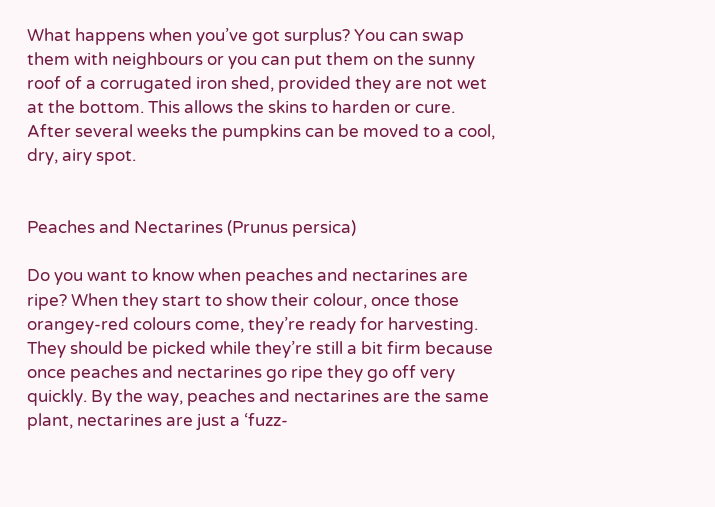What happens when you’ve got surplus? You can swap them with neighbours or you can put them on the sunny roof of a corrugated iron shed, provided they are not wet at the bottom. This allows the skins to harden or cure. After several weeks the pumpkins can be moved to a cool, dry, airy spot.


Peaches and Nectarines (Prunus persica)

Do you want to know when peaches and nectarines are ripe? When they start to show their colour, once those orangey-red colours come, they’re ready for harvesting. They should be picked while they’re still a bit firm because once peaches and nectarines go ripe they go off very quickly. By the way, peaches and nectarines are the same plant, nectarines are just a ‘fuzz-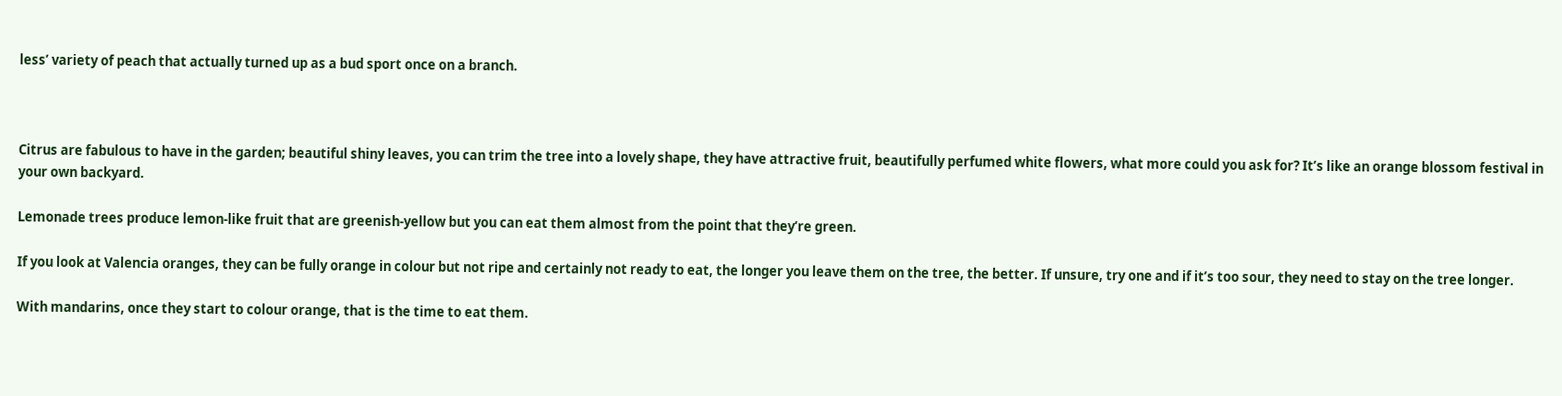less’ variety of peach that actually turned up as a bud sport once on a branch.



Citrus are fabulous to have in the garden; beautiful shiny leaves, you can trim the tree into a lovely shape, they have attractive fruit, beautifully perfumed white flowers, what more could you ask for? It’s like an orange blossom festival in your own backyard.

Lemonade trees produce lemon-like fruit that are greenish-yellow but you can eat them almost from the point that they’re green.

If you look at Valencia oranges, they can be fully orange in colour but not ripe and certainly not ready to eat, the longer you leave them on the tree, the better. If unsure, try one and if it’s too sour, they need to stay on the tree longer.

With mandarins, once they start to colour orange, that is the time to eat them.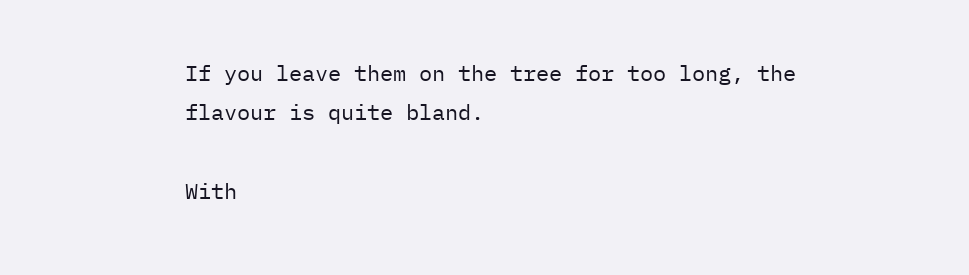If you leave them on the tree for too long, the flavour is quite bland.

With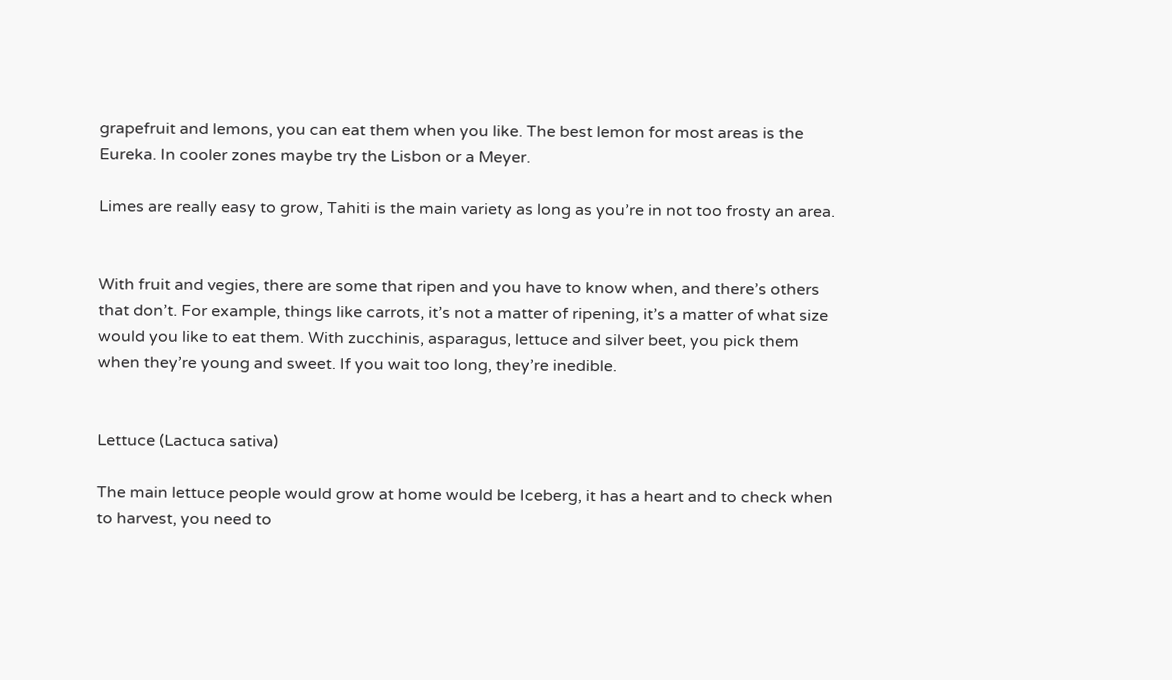grapefruit and lemons, you can eat them when you like. The best lemon for most areas is the Eureka. In cooler zones maybe try the Lisbon or a Meyer.

Limes are really easy to grow, Tahiti is the main variety as long as you’re in not too frosty an area.


With fruit and vegies, there are some that ripen and you have to know when, and there’s others that don’t. For example, things like carrots, it’s not a matter of ripening, it’s a matter of what size would you like to eat them. With zucchinis, asparagus, lettuce and silver beet, you pick them when they’re young and sweet. If you wait too long, they’re inedible.


Lettuce (Lactuca sativa)

The main lettuce people would grow at home would be Iceberg, it has a heart and to check when to harvest, you need to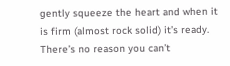gently squeeze the heart and when it is firm (almost rock solid) it’s ready. There’s no reason you can’t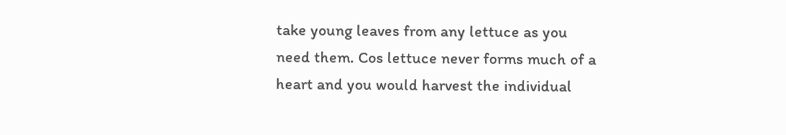take young leaves from any lettuce as you need them. Cos lettuce never forms much of a heart and you would harvest the individual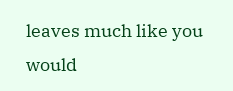leaves much like you would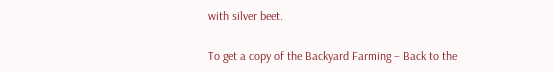with silver beet.

To get a copy of the Backyard Farming – Back to the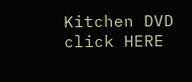Kitchen DVD click HERE